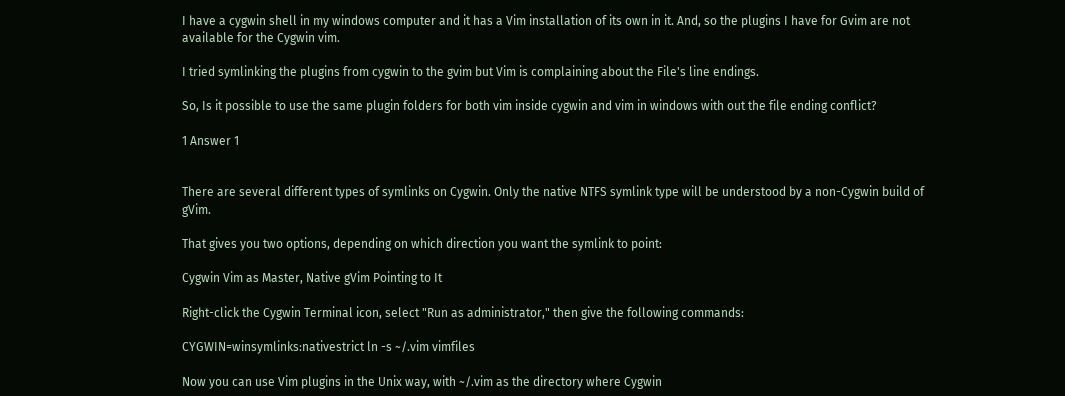I have a cygwin shell in my windows computer and it has a Vim installation of its own in it. And, so the plugins I have for Gvim are not available for the Cygwin vim.

I tried symlinking the plugins from cygwin to the gvim but Vim is complaining about the File's line endings.

So, Is it possible to use the same plugin folders for both vim inside cygwin and vim in windows with out the file ending conflict?

1 Answer 1


There are several different types of symlinks on Cygwin. Only the native NTFS symlink type will be understood by a non-Cygwin build of gVim.

That gives you two options, depending on which direction you want the symlink to point:

Cygwin Vim as Master, Native gVim Pointing to It

Right-click the Cygwin Terminal icon, select "Run as administrator," then give the following commands:

CYGWIN=winsymlinks:nativestrict ln -s ~/.vim vimfiles

Now you can use Vim plugins in the Unix way, with ~/.vim as the directory where Cygwin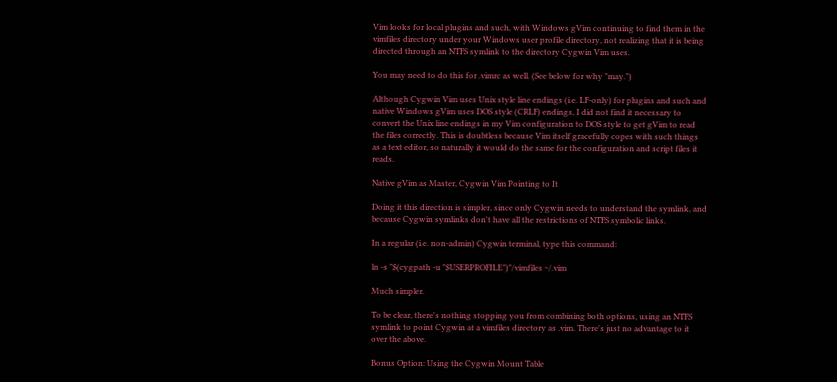Vim looks for local plugins and such, with Windows gVim continuing to find them in the vimfiles directory under your Windows user profile directory, not realizing that it is being directed through an NTFS symlink to the directory Cygwin Vim uses.

You may need to do this for .vimrc as well. (See below for why "may.")

Although Cygwin Vim uses Unix style line endings (i.e. LF-only) for plugins and such and native Windows gVim uses DOS style (CRLF) endings, I did not find it necessary to convert the Unix line endings in my Vim configuration to DOS style to get gVim to read the files correctly. This is doubtless because Vim itself gracefully copes with such things as a text editor, so naturally it would do the same for the configuration and script files it reads.

Native gVim as Master, Cygwin Vim Pointing to It

Doing it this direction is simpler, since only Cygwin needs to understand the symlink, and because Cygwin symlinks don't have all the restrictions of NTFS symbolic links.

In a regular (i.e. non-admin) Cygwin terminal, type this command:

ln -s "$(cygpath -u "$USERPROFILE")"/vimfiles ~/.vim

Much simpler.

To be clear, there's nothing stopping you from combining both options, using an NTFS symlink to point Cygwin at a vimfiles directory as .vim. There's just no advantage to it over the above.

Bonus Option: Using the Cygwin Mount Table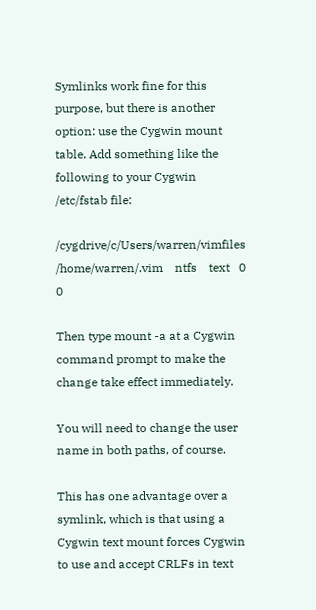Symlinks work fine for this purpose, but there is another option: use the Cygwin mount table. Add something like the following to your Cygwin /etc/fstab file:

/cygdrive/c/Users/warren/vimfiles    /home/warren/.vim    ntfs    text   0 0

Then type mount -a at a Cygwin command prompt to make the change take effect immediately.

You will need to change the user name in both paths, of course.

This has one advantage over a symlink, which is that using a Cygwin text mount forces Cygwin to use and accept CRLFs in text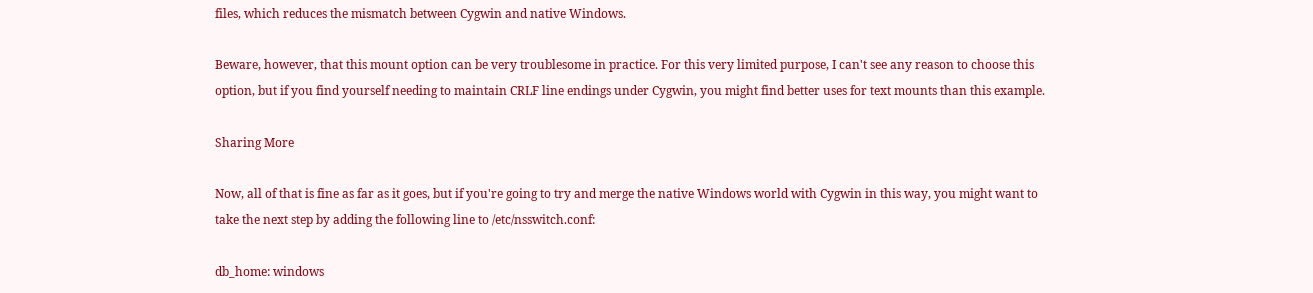files, which reduces the mismatch between Cygwin and native Windows.

Beware, however, that this mount option can be very troublesome in practice. For this very limited purpose, I can't see any reason to choose this option, but if you find yourself needing to maintain CRLF line endings under Cygwin, you might find better uses for text mounts than this example.

Sharing More

Now, all of that is fine as far as it goes, but if you're going to try and merge the native Windows world with Cygwin in this way, you might want to take the next step by adding the following line to /etc/nsswitch.conf:

db_home: windows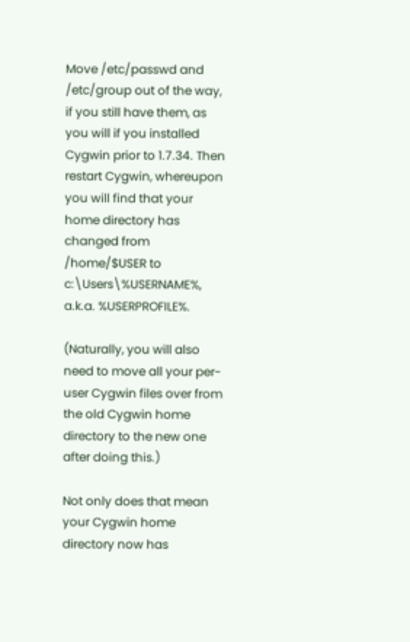Move /etc/passwd and /etc/group out of the way, if you still have them, as you will if you installed Cygwin prior to 1.7.34. Then restart Cygwin, whereupon you will find that your home directory has changed from /home/$USER to c:\Users\%USERNAME%, a.k.a. %USERPROFILE%.

(Naturally, you will also need to move all your per-user Cygwin files over from the old Cygwin home directory to the new one after doing this.)

Not only does that mean your Cygwin home directory now has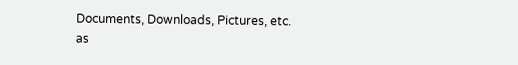Documents, Downloads, Pictures, etc. as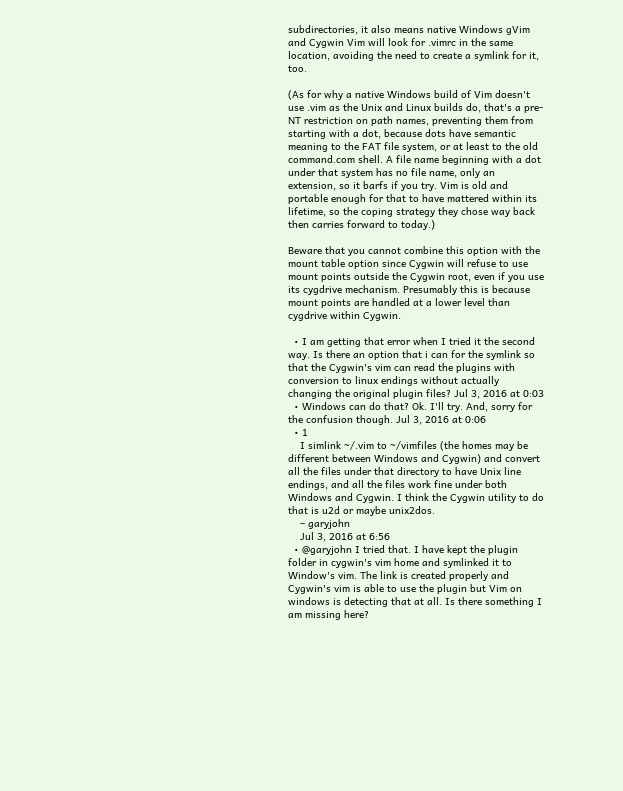subdirectories, it also means native Windows gVim and Cygwin Vim will look for .vimrc in the same location, avoiding the need to create a symlink for it, too.

(As for why a native Windows build of Vim doesn't use .vim as the Unix and Linux builds do, that's a pre-NT restriction on path names, preventing them from starting with a dot, because dots have semantic meaning to the FAT file system, or at least to the old command.com shell. A file name beginning with a dot under that system has no file name, only an extension, so it barfs if you try. Vim is old and portable enough for that to have mattered within its lifetime, so the coping strategy they chose way back then carries forward to today.)

Beware that you cannot combine this option with the mount table option since Cygwin will refuse to use mount points outside the Cygwin root, even if you use its cygdrive mechanism. Presumably this is because mount points are handled at a lower level than cygdrive within Cygwin.

  • I am getting that error when I tried it the second way. Is there an option that i can for the symlink so that the Cygwin's vim can read the plugins with conversion to linux endings without actually changing the original plugin files? Jul 3, 2016 at 0:03
  • Windows can do that? Ok. I'll try. And, sorry for the confusion though. Jul 3, 2016 at 0:06
  • 1
    I simlink ~/.vim to ~/vimfiles (the homes may be different between Windows and Cygwin) and convert all the files under that directory to have Unix line endings, and all the files work fine under both Windows and Cygwin. I think the Cygwin utility to do that is u2d or maybe unix2dos.
    – garyjohn
    Jul 3, 2016 at 6:56
  • @garyjohn I tried that. I have kept the plugin folder in cygwin's vim home and symlinked it to Window's vim. The link is created properly and Cygwin's vim is able to use the plugin but Vim on windows is detecting that at all. Is there something I am missing here?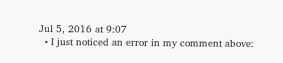Jul 5, 2016 at 9:07
  • I just noticed an error in my comment above: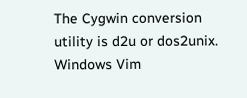The Cygwin conversion utility is d2u or dos2unix. Windows Vim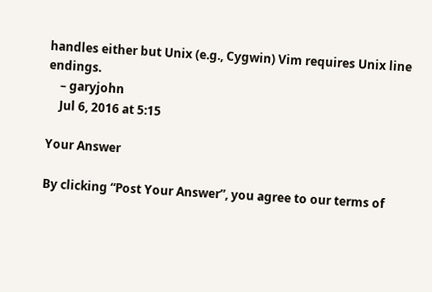handles either but Unix (e.g., Cygwin) Vim requires Unix line endings.
    – garyjohn
    Jul 6, 2016 at 5:15

Your Answer

By clicking “Post Your Answer”, you agree to our terms of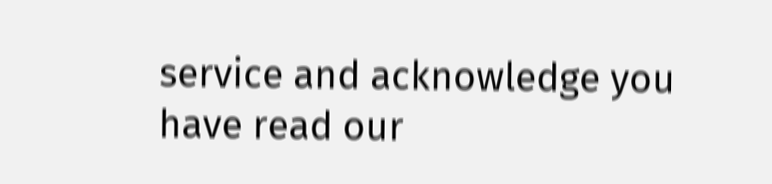service and acknowledge you have read our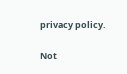privacy policy.

Not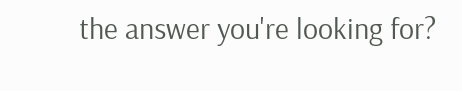the answer you're looking for?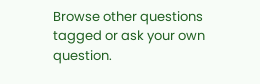Browse other questions tagged or ask your own question.